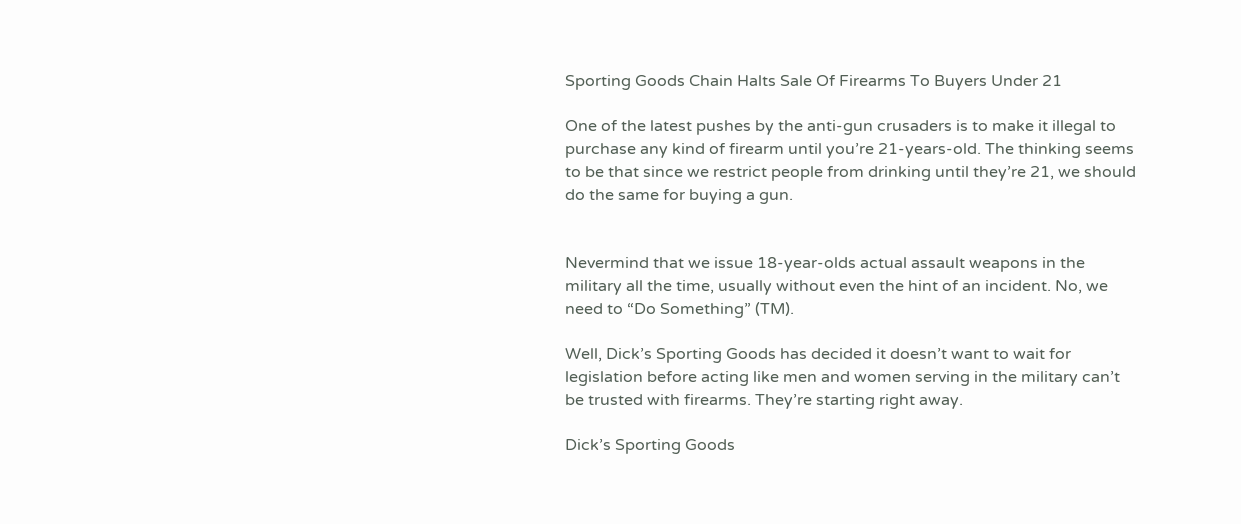Sporting Goods Chain Halts Sale Of Firearms To Buyers Under 21

One of the latest pushes by the anti-gun crusaders is to make it illegal to purchase any kind of firearm until you’re 21-years-old. The thinking seems to be that since we restrict people from drinking until they’re 21, we should do the same for buying a gun.


Nevermind that we issue 18-year-olds actual assault weapons in the military all the time, usually without even the hint of an incident. No, we need to “Do Something” (TM).

Well, Dick’s Sporting Goods has decided it doesn’t want to wait for legislation before acting like men and women serving in the military can’t be trusted with firearms. They’re starting right away.

Dick’s Sporting Goods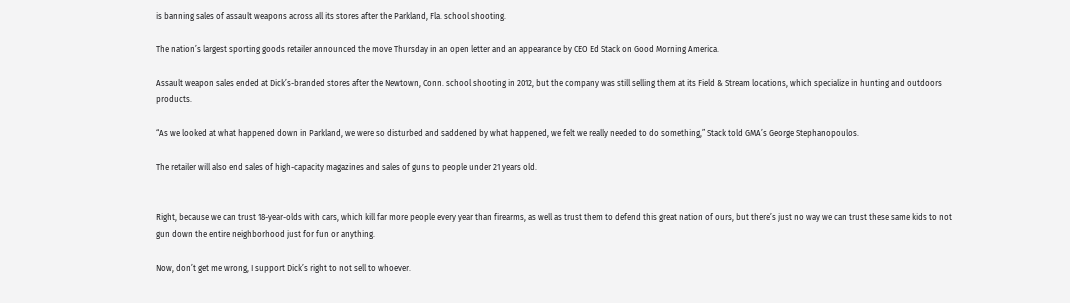is banning sales of assault weapons across all its stores after the Parkland, Fla. school shooting.

The nation’s largest sporting goods retailer announced the move Thursday in an open letter and an appearance by CEO Ed Stack on Good Morning America.

Assault weapon sales ended at Dick’s-branded stores after the Newtown, Conn. school shooting in 2012, but the company was still selling them at its Field & Stream locations, which specialize in hunting and outdoors products.

“As we looked at what happened down in Parkland, we were so disturbed and saddened by what happened, we felt we really needed to do something,” Stack told GMA’s George Stephanopoulos.

The retailer will also end sales of high-capacity magazines and sales of guns to people under 21 years old.


Right, because we can trust 18-year-olds with cars, which kill far more people every year than firearms, as well as trust them to defend this great nation of ours, but there’s just no way we can trust these same kids to not gun down the entire neighborhood just for fun or anything.

Now, don’t get me wrong, I support Dick’s right to not sell to whoever.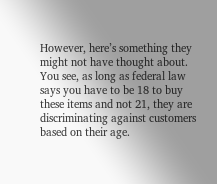However, here’s something they might not have thought about. You see, as long as federal law says you have to be 18 to buy these items and not 21, they are discriminating against customers based on their age.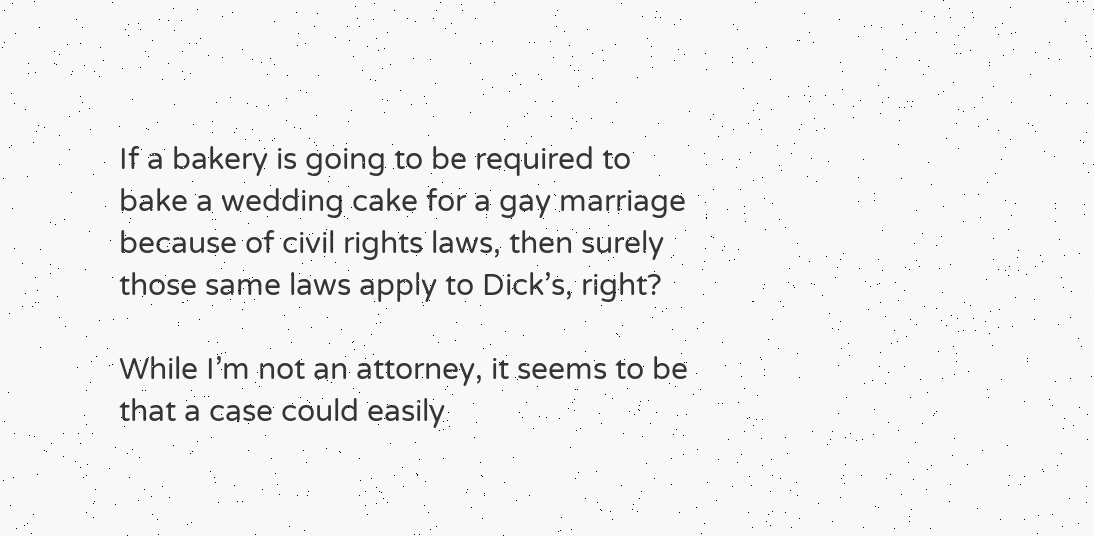If a bakery is going to be required to bake a wedding cake for a gay marriage because of civil rights laws, then surely those same laws apply to Dick’s, right?

While I’m not an attorney, it seems to be that a case could easily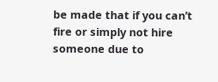be made that if you can’t fire or simply not hire someone due to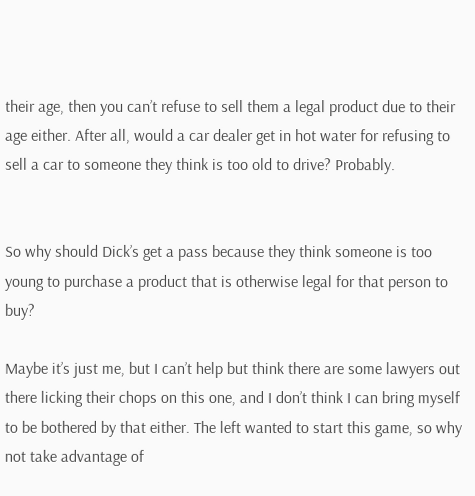their age, then you can’t refuse to sell them a legal product due to their age either. After all, would a car dealer get in hot water for refusing to sell a car to someone they think is too old to drive? Probably.


So why should Dick’s get a pass because they think someone is too young to purchase a product that is otherwise legal for that person to buy?

Maybe it’s just me, but I can’t help but think there are some lawyers out there licking their chops on this one, and I don’t think I can bring myself to be bothered by that either. The left wanted to start this game, so why not take advantage of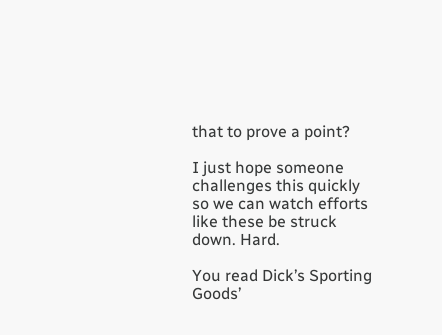that to prove a point?

I just hope someone challenges this quickly so we can watch efforts like these be struck down. Hard.

You read Dick’s Sporting Goods’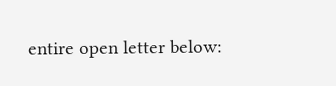entire open letter below: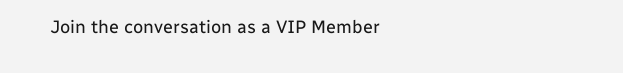Join the conversation as a VIP Member